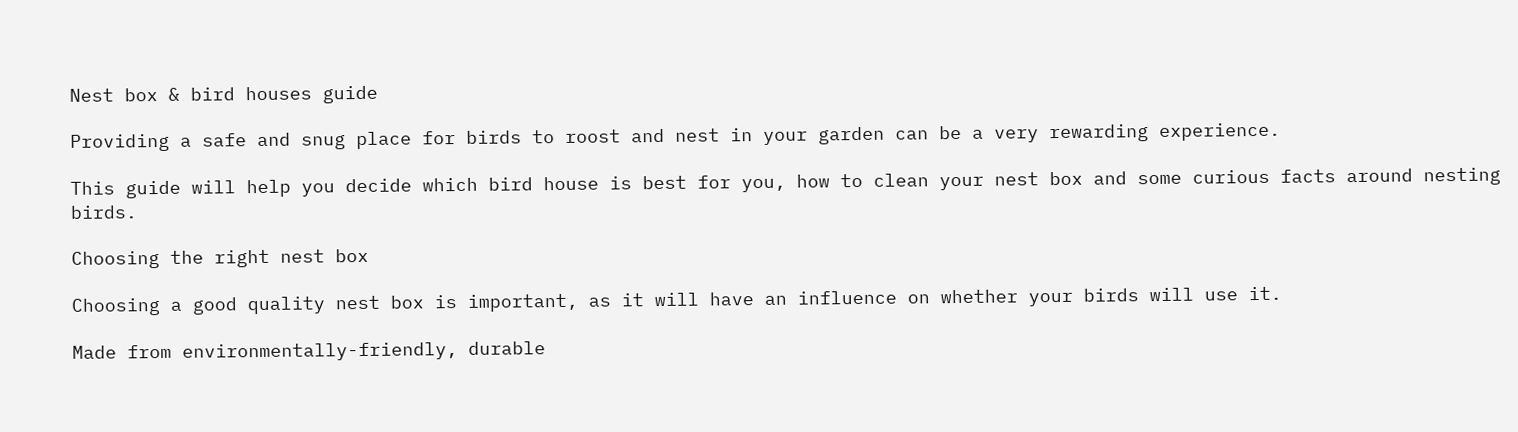Nest box & bird houses guide

Providing a safe and snug place for birds to roost and nest in your garden can be a very rewarding experience.

This guide will help you decide which bird house is best for you, how to clean your nest box and some curious facts around nesting birds.

Choosing the right nest box

Choosing a good quality nest box is important, as it will have an influence on whether your birds will use it.

Made from environmentally-friendly, durable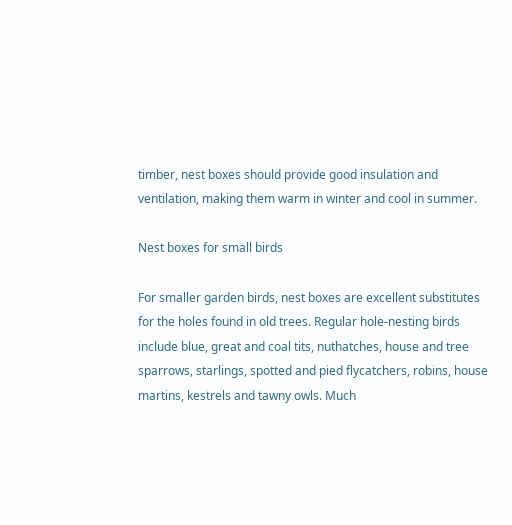timber, nest boxes should provide good insulation and ventilation, making them warm in winter and cool in summer.

Nest boxes for small birds

For smaller garden birds, nest boxes are excellent substitutes for the holes found in old trees. Regular hole-nesting birds include blue, great and coal tits, nuthatches, house and tree sparrows, starlings, spotted and pied flycatchers, robins, house martins, kestrels and tawny owls. Much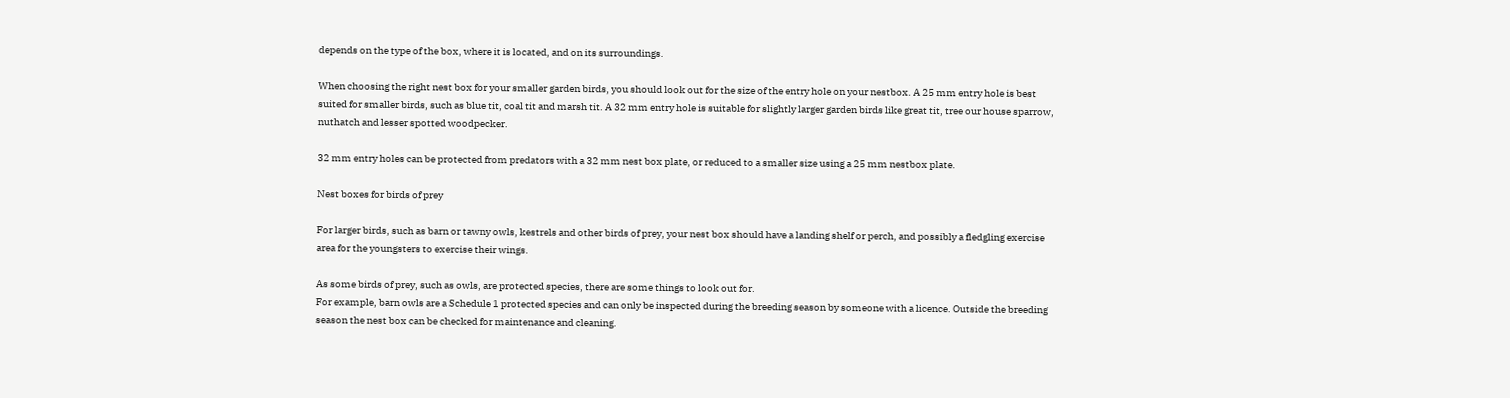depends on the type of the box, where it is located, and on its surroundings.

When choosing the right nest box for your smaller garden birds, you should look out for the size of the entry hole on your nestbox. A 25 mm entry hole is best suited for smaller birds, such as blue tit, coal tit and marsh tit. A 32 mm entry hole is suitable for slightly larger garden birds like great tit, tree our house sparrow, nuthatch and lesser spotted woodpecker.

32 mm entry holes can be protected from predators with a 32 mm nest box plate, or reduced to a smaller size using a 25 mm nestbox plate.

Nest boxes for birds of prey

For larger birds, such as barn or tawny owls, kestrels and other birds of prey, your nest box should have a landing shelf or perch, and possibly a fledgling exercise area for the youngsters to exercise their wings.

As some birds of prey, such as owls, are protected species, there are some things to look out for.
For example, barn owls are a Schedule 1 protected species and can only be inspected during the breeding season by someone with a licence. Outside the breeding season the nest box can be checked for maintenance and cleaning.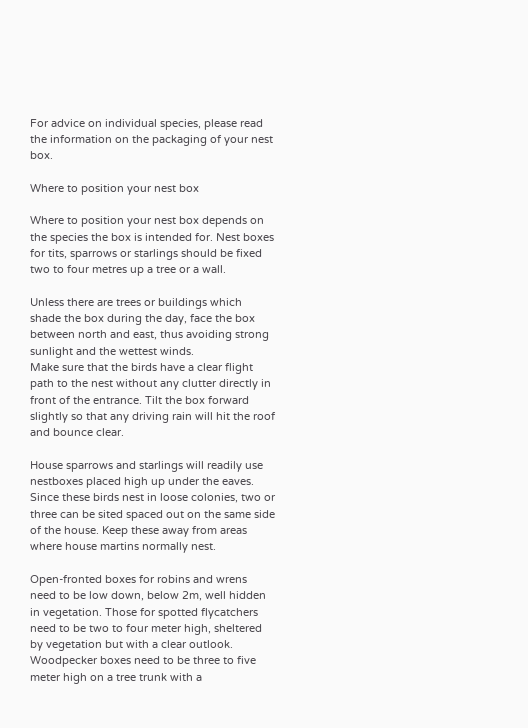For advice on individual species, please read the information on the packaging of your nest box.

Where to position your nest box

Where to position your nest box depends on the species the box is intended for. Nest boxes for tits, sparrows or starlings should be fixed two to four metres up a tree or a wall.

Unless there are trees or buildings which shade the box during the day, face the box between north and east, thus avoiding strong sunlight and the wettest winds.
Make sure that the birds have a clear flight path to the nest without any clutter directly in front of the entrance. Tilt the box forward slightly so that any driving rain will hit the roof and bounce clear.

House sparrows and starlings will readily use nestboxes placed high up under the eaves. Since these birds nest in loose colonies, two or three can be sited spaced out on the same side of the house. Keep these away from areas where house martins normally nest.

Open-fronted boxes for robins and wrens need to be low down, below 2m, well hidden in vegetation. Those for spotted flycatchers need to be two to four meter high, sheltered by vegetation but with a clear outlook. Woodpecker boxes need to be three to five meter high on a tree trunk with a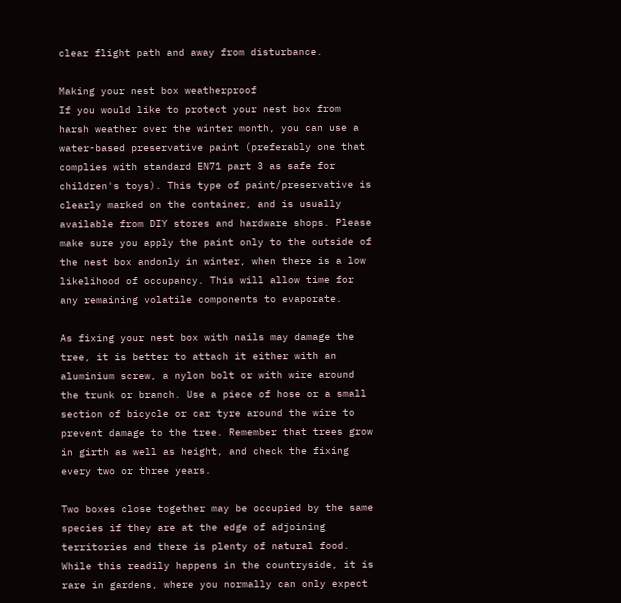clear flight path and away from disturbance.

Making your nest box weatherproof
If you would like to protect your nest box from harsh weather over the winter month, you can use a water-based preservative paint (preferably one that complies with standard EN71 part 3 as safe for children's toys). This type of paint/preservative is clearly marked on the container, and is usually available from DIY stores and hardware shops. Please make sure you apply the paint only to the outside of the nest box andonly in winter, when there is a low likelihood of occupancy. This will allow time for any remaining volatile components to evaporate.

As fixing your nest box with nails may damage the tree, it is better to attach it either with an aluminium screw, a nylon bolt or with wire around the trunk or branch. Use a piece of hose or a small section of bicycle or car tyre around the wire to prevent damage to the tree. Remember that trees grow in girth as well as height, and check the fixing every two or three years.

Two boxes close together may be occupied by the same species if they are at the edge of adjoining territories and there is plenty of natural food. While this readily happens in the countryside, it is rare in gardens, where you normally can only expect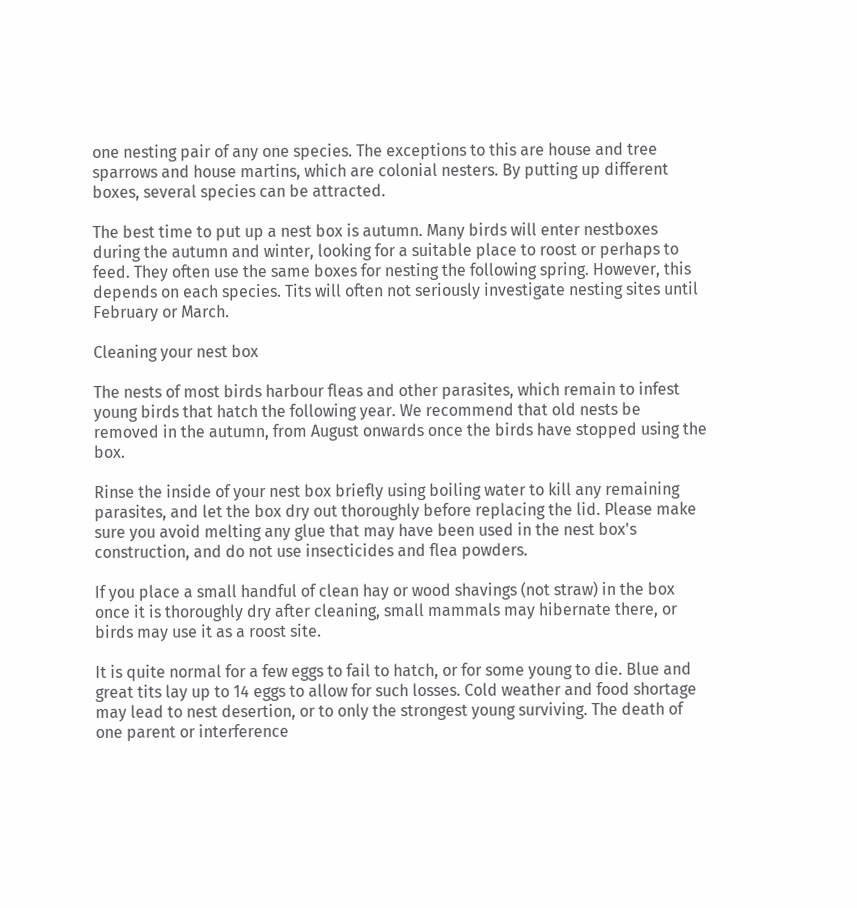one nesting pair of any one species. The exceptions to this are house and tree sparrows and house martins, which are colonial nesters. By putting up different boxes, several species can be attracted.

The best time to put up a nest box is autumn. Many birds will enter nestboxes during the autumn and winter, looking for a suitable place to roost or perhaps to feed. They often use the same boxes for nesting the following spring. However, this depends on each species. Tits will often not seriously investigate nesting sites until February or March.

Cleaning your nest box

The nests of most birds harbour fleas and other parasites, which remain to infest young birds that hatch the following year. We recommend that old nests be removed in the autumn, from August onwards once the birds have stopped using the box.

Rinse the inside of your nest box briefly using boiling water to kill any remaining parasites, and let the box dry out thoroughly before replacing the lid. Please make sure you avoid melting any glue that may have been used in the nest box's construction, and do not use insecticides and flea powders.

If you place a small handful of clean hay or wood shavings (not straw) in the box once it is thoroughly dry after cleaning, small mammals may hibernate there, or birds may use it as a roost site.

It is quite normal for a few eggs to fail to hatch, or for some young to die. Blue and great tits lay up to 14 eggs to allow for such losses. Cold weather and food shortage may lead to nest desertion, or to only the strongest young surviving. The death of one parent or interference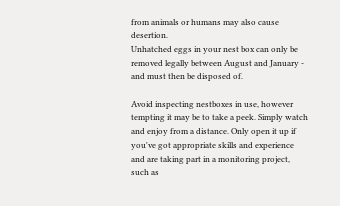from animals or humans may also cause desertion.
Unhatched eggs in your nest box can only be removed legally between August and January - and must then be disposed of.

Avoid inspecting nestboxes in use, however tempting it may be to take a peek. Simply watch and enjoy from a distance. Only open it up if you've got appropriate skills and experience and are taking part in a monitoring project, such as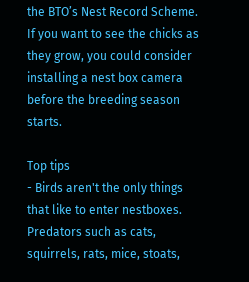the BTO’s Nest Record Scheme. If you want to see the chicks as they grow, you could consider installing a nest box camera before the breeding season starts.

Top tips
- Birds aren't the only things that like to enter nestboxes. Predators such as cats, squirrels, rats, mice, stoats,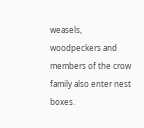weasels, woodpeckers and members of the crow family also enter nest boxes.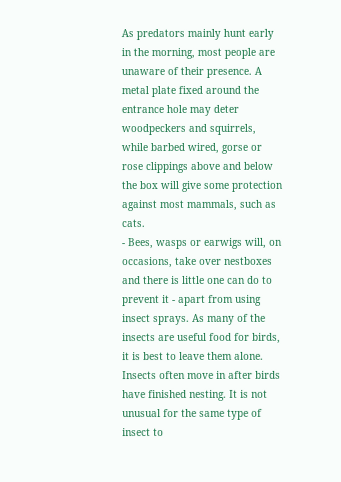As predators mainly hunt early in the morning, most people are unaware of their presence. A metal plate fixed around the entrance hole may deter woodpeckers and squirrels, while barbed wired, gorse or rose clippings above and below the box will give some protection against most mammals, such as cats.
- Bees, wasps or earwigs will, on occasions, take over nestboxes and there is little one can do to prevent it - apart from using insect sprays. As many of the insects are useful food for birds, it is best to leave them alone. Insects often move in after birds have finished nesting. It is not unusual for the same type of insect to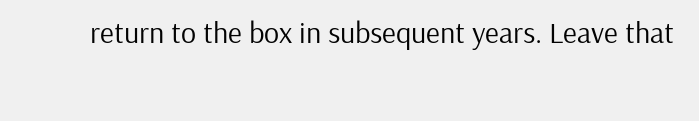return to the box in subsequent years. Leave that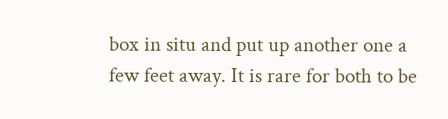box in situ and put up another one a few feet away. It is rare for both to be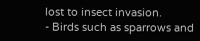lost to insect invasion.
- Birds such as sparrows and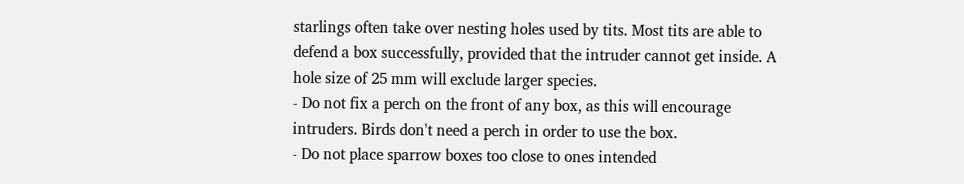starlings often take over nesting holes used by tits. Most tits are able to defend a box successfully, provided that the intruder cannot get inside. A hole size of 25 mm will exclude larger species.
- Do not fix a perch on the front of any box, as this will encourage intruders. Birds don't need a perch in order to use the box.
- Do not place sparrow boxes too close to ones intended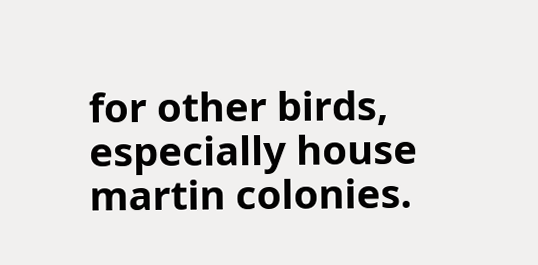for other birds, especially house martin colonies.